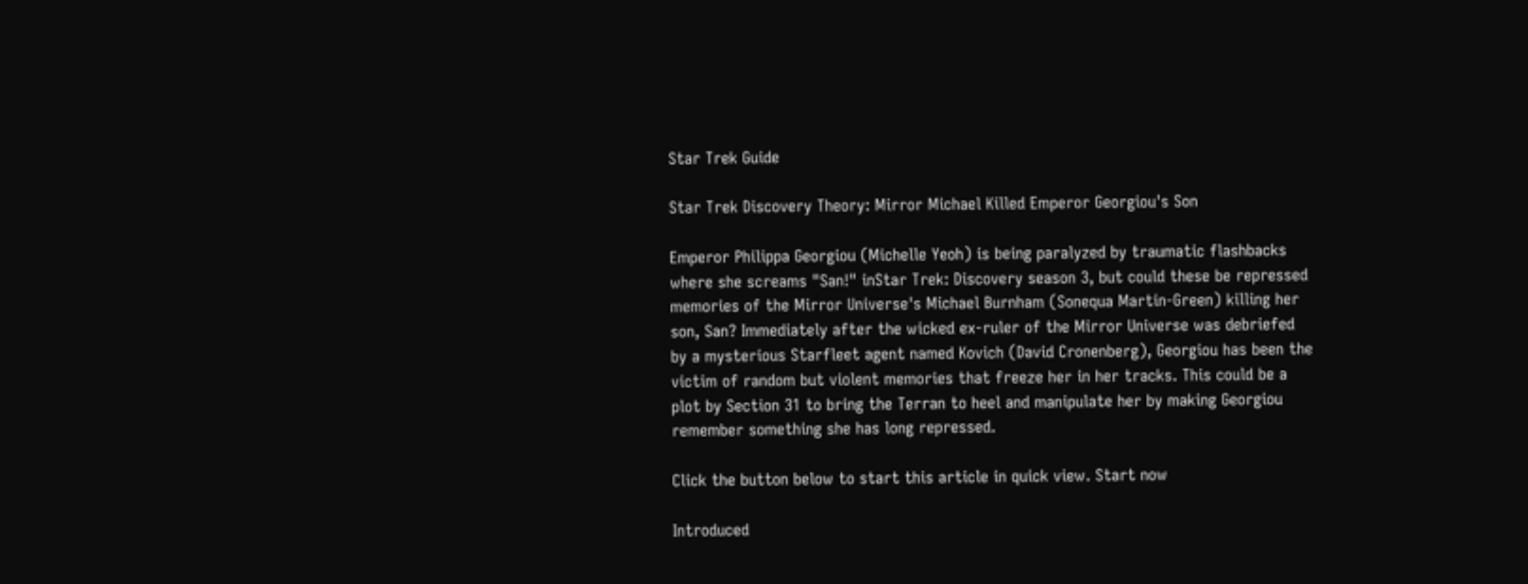Star Trek Guide

Star Trek Discovery Theory: Mirror Michael Killed Emperor Georgiou's Son

Emperor Philippa Georgiou (Michelle Yeoh) is being paralyzed by traumatic flashbacks where she screams "San!" inStar Trek: Discovery season 3, but could these be repressed memories of the Mirror Universe's Michael Burnham (Sonequa Martin-Green) killing her son, San? Immediately after the wicked ex-ruler of the Mirror Universe was debriefed by a mysterious Starfleet agent named Kovich (David Cronenberg), Georgiou has been the victim of random but violent memories that freeze her in her tracks. This could be a plot by Section 31 to bring the Terran to heel and manipulate her by making Georgiou remember something she has long repressed.

Click the button below to start this article in quick view. Start now

Introduced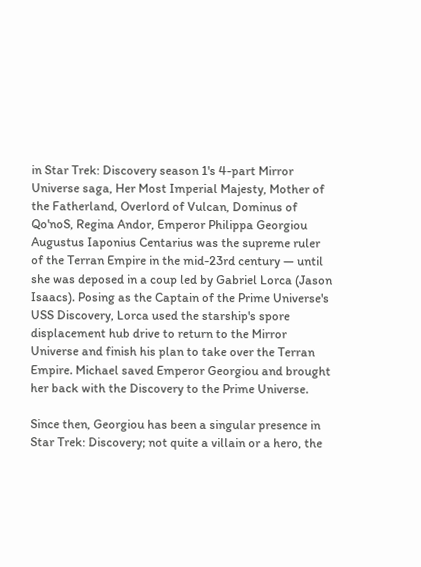in Star Trek: Discovery season 1's 4-part Mirror Universe saga, Her Most Imperial Majesty, Mother of the Fatherland, Overlord of Vulcan, Dominus of Qo'noS, Regina Andor, Emperor Philippa Georgiou Augustus Iaponius Centarius was the supreme ruler of the Terran Empire in the mid-23rd century — until she was deposed in a coup led by Gabriel Lorca (Jason Isaacs). Posing as the Captain of the Prime Universe's USS Discovery, Lorca used the starship's spore displacement hub drive to return to the Mirror Universe and finish his plan to take over the Terran Empire. Michael saved Emperor Georgiou and brought her back with the Discovery to the Prime Universe.

Since then, Georgiou has been a singular presence in Star Trek: Discovery; not quite a villain or a hero, the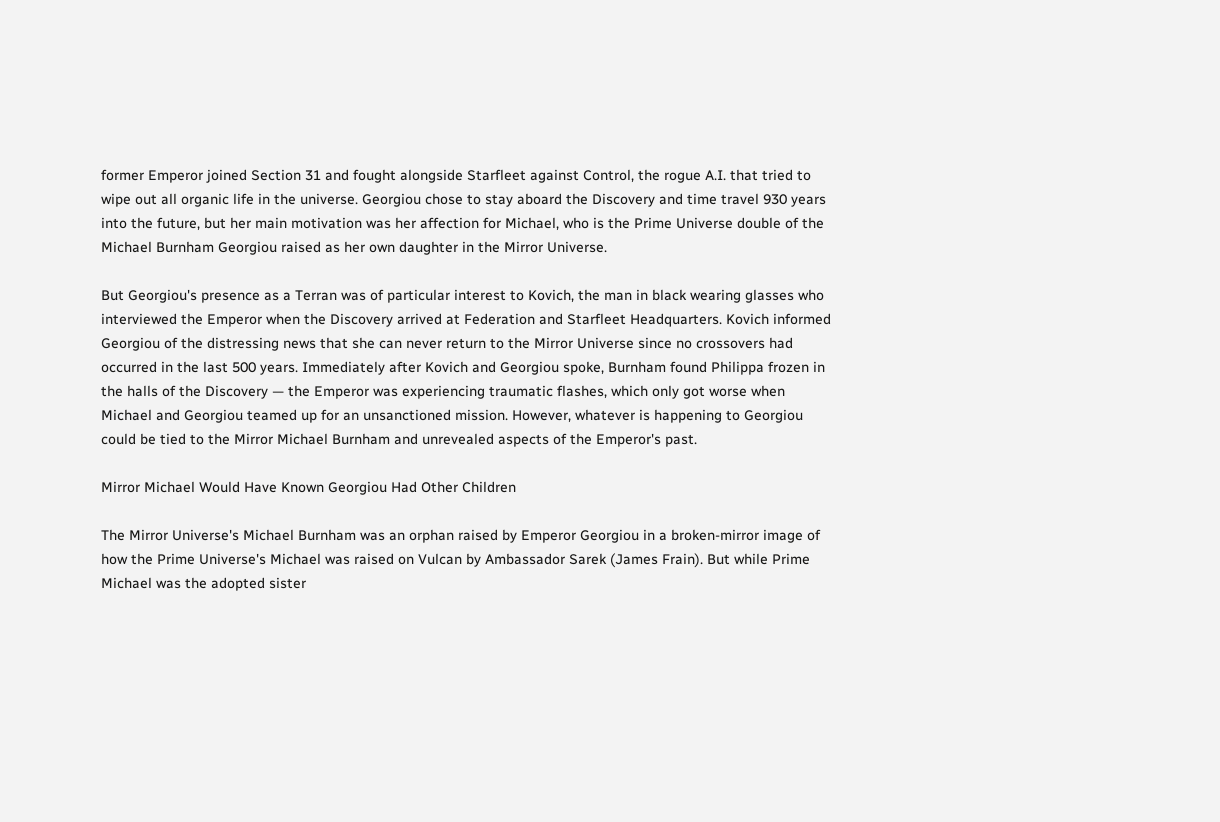former Emperor joined Section 31 and fought alongside Starfleet against Control, the rogue A.I. that tried to wipe out all organic life in the universe. Georgiou chose to stay aboard the Discovery and time travel 930 years into the future, but her main motivation was her affection for Michael, who is the Prime Universe double of the Michael Burnham Georgiou raised as her own daughter in the Mirror Universe.

But Georgiou's presence as a Terran was of particular interest to Kovich, the man in black wearing glasses who interviewed the Emperor when the Discovery arrived at Federation and Starfleet Headquarters. Kovich informed Georgiou of the distressing news that she can never return to the Mirror Universe since no crossovers had occurred in the last 500 years. Immediately after Kovich and Georgiou spoke, Burnham found Philippa frozen in the halls of the Discovery — the Emperor was experiencing traumatic flashes, which only got worse when Michael and Georgiou teamed up for an unsanctioned mission. However, whatever is happening to Georgiou could be tied to the Mirror Michael Burnham and unrevealed aspects of the Emperor's past.

Mirror Michael Would Have Known Georgiou Had Other Children

The Mirror Universe's Michael Burnham was an orphan raised by Emperor Georgiou in a broken-mirror image of how the Prime Universe's Michael was raised on Vulcan by Ambassador Sarek (James Frain). But while Prime Michael was the adopted sister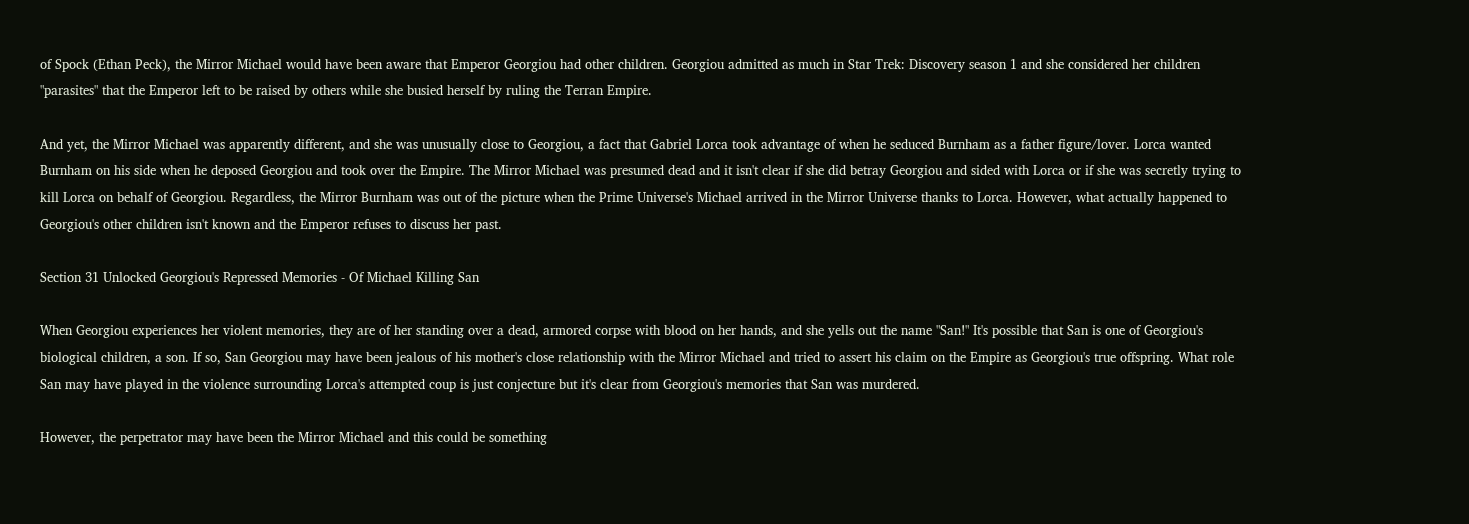of Spock (Ethan Peck), the Mirror Michael would have been aware that Emperor Georgiou had other children. Georgiou admitted as much in Star Trek: Discovery season 1 and she considered her children "parasites" that the Emperor left to be raised by others while she busied herself by ruling the Terran Empire.

And yet, the Mirror Michael was apparently different, and she was unusually close to Georgiou, a fact that Gabriel Lorca took advantage of when he seduced Burnham as a father figure/lover. Lorca wanted Burnham on his side when he deposed Georgiou and took over the Empire. The Mirror Michael was presumed dead and it isn't clear if she did betray Georgiou and sided with Lorca or if she was secretly trying to kill Lorca on behalf of Georgiou. Regardless, the Mirror Burnham was out of the picture when the Prime Universe's Michael arrived in the Mirror Universe thanks to Lorca. However, what actually happened to Georgiou's other children isn't known and the Emperor refuses to discuss her past.

Section 31 Unlocked Georgiou's Repressed Memories - Of Michael Killing San

When Georgiou experiences her violent memories, they are of her standing over a dead, armored corpse with blood on her hands, and she yells out the name "San!" It's possible that San is one of Georgiou's biological children, a son. If so, San Georgiou may have been jealous of his mother's close relationship with the Mirror Michael and tried to assert his claim on the Empire as Georgiou's true offspring. What role San may have played in the violence surrounding Lorca's attempted coup is just conjecture but it's clear from Georgiou's memories that San was murdered.

However, the perpetrator may have been the Mirror Michael and this could be something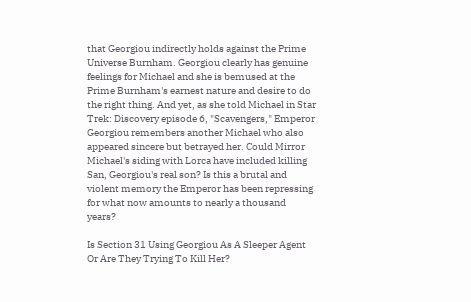that Georgiou indirectly holds against the Prime Universe Burnham. Georgiou clearly has genuine feelings for Michael and she is bemused at the Prime Burnham's earnest nature and desire to do the right thing. And yet, as she told Michael in Star Trek: Discovery episode 6, "Scavengers," Emperor Georgiou remembers another Michael who also appeared sincere but betrayed her. Could Mirror Michael's siding with Lorca have included killing San, Georgiou's real son? Is this a brutal and violent memory the Emperor has been repressing for what now amounts to nearly a thousand years?

Is Section 31 Using Georgiou As A Sleeper Agent Or Are They Trying To Kill Her?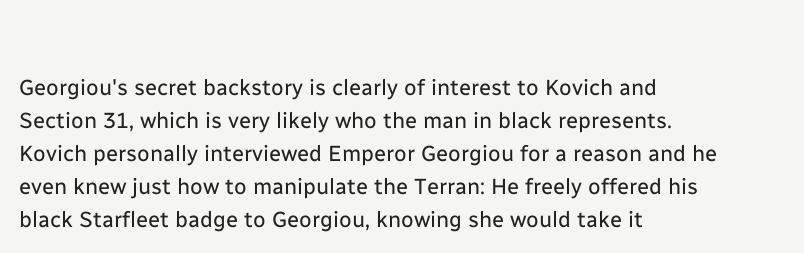Georgiou's secret backstory is clearly of interest to Kovich and Section 31, which is very likely who the man in black represents. Kovich personally interviewed Emperor Georgiou for a reason and he even knew just how to manipulate the Terran: He freely offered his black Starfleet badge to Georgiou, knowing she would take it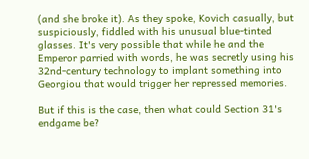(and she broke it). As they spoke, Kovich casually, but suspiciously, fiddled with his unusual blue-tinted glasses. It's very possible that while he and the Emperor parried with words, he was secretly using his 32nd-century technology to implant something into Georgiou that would trigger her repressed memories.

But if this is the case, then what could Section 31's endgame be?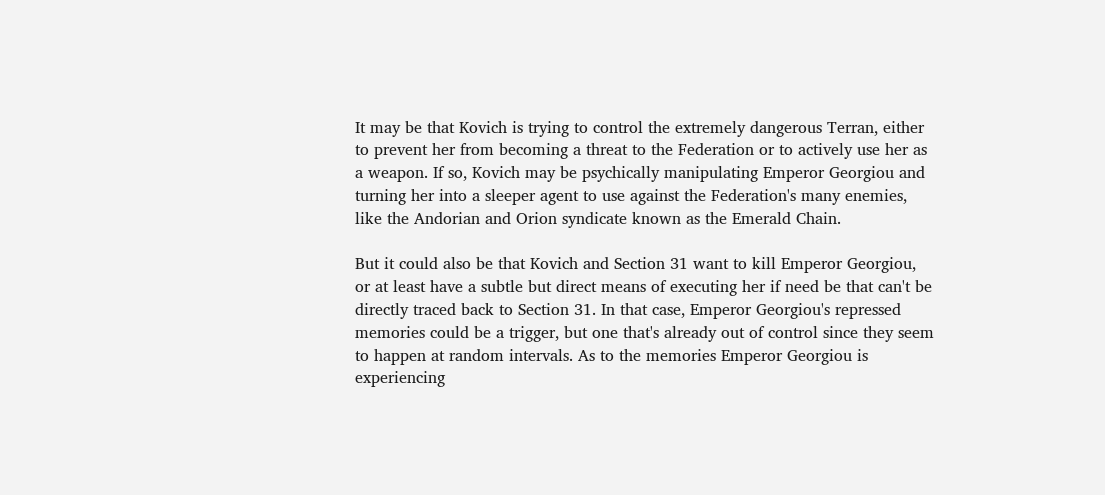It may be that Kovich is trying to control the extremely dangerous Terran, either to prevent her from becoming a threat to the Federation or to actively use her as a weapon. If so, Kovich may be psychically manipulating Emperor Georgiou and turning her into a sleeper agent to use against the Federation's many enemies, like the Andorian and Orion syndicate known as the Emerald Chain.

But it could also be that Kovich and Section 31 want to kill Emperor Georgiou, or at least have a subtle but direct means of executing her if need be that can't be directly traced back to Section 31. In that case, Emperor Georgiou's repressed memories could be a trigger, but one that's already out of control since they seem to happen at random intervals. As to the memories Emperor Georgiou is experiencing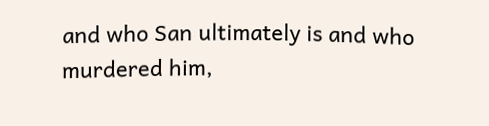and who San ultimately is and who murdered him,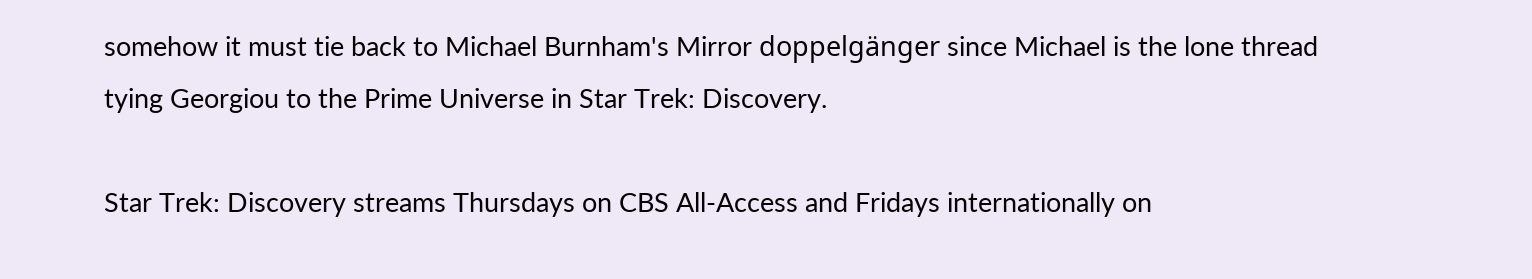somehow it must tie back to Michael Burnham's Mirror doppelgänger since Michael is the lone thread tying Georgiou to the Prime Universe in Star Trek: Discovery.

Star Trek: Discovery streams Thursdays on CBS All-Access and Fridays internationally on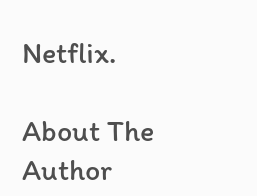Netflix.

About The Author